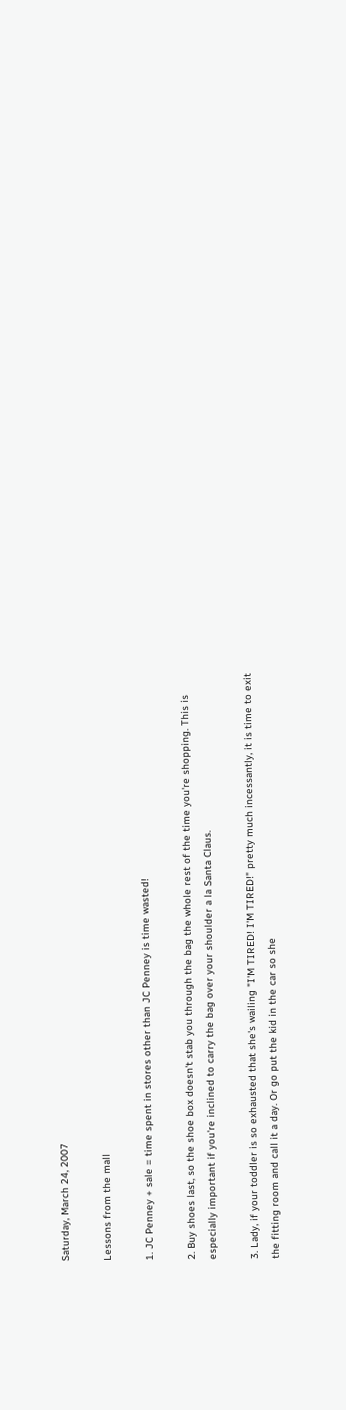Saturday, March 24, 2007

Lessons from the mall

1. JC Penney + sale = time spent in stores other than JC Penney is time wasted!

2. Buy shoes last, so the shoe box doesn't stab you through the bag the whole rest of the time you're shopping. This is especially important if you're inclined to carry the bag over your shoulder a la Santa Claus.

3. Lady, if your toddler is so exhausted that she's wailing "I'M TIRED! I'M TIRED!" pretty much incessantly, it is time to exit the fitting room and call it a day. Or go put the kid in the car so she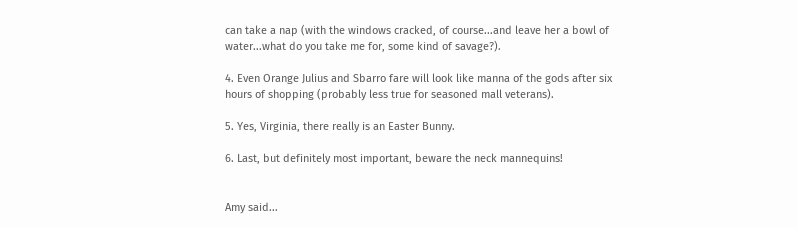can take a nap (with the windows cracked, of course...and leave her a bowl of water...what do you take me for, some kind of savage?).

4. Even Orange Julius and Sbarro fare will look like manna of the gods after six hours of shopping (probably less true for seasoned mall veterans).

5. Yes, Virginia, there really is an Easter Bunny.

6. Last, but definitely most important, beware the neck mannequins!


Amy said...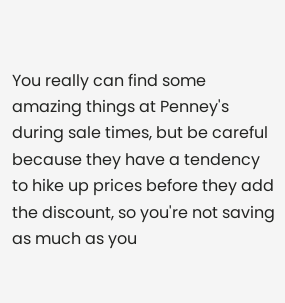You really can find some amazing things at Penney's during sale times, but be careful because they have a tendency to hike up prices before they add the discount, so you're not saving as much as you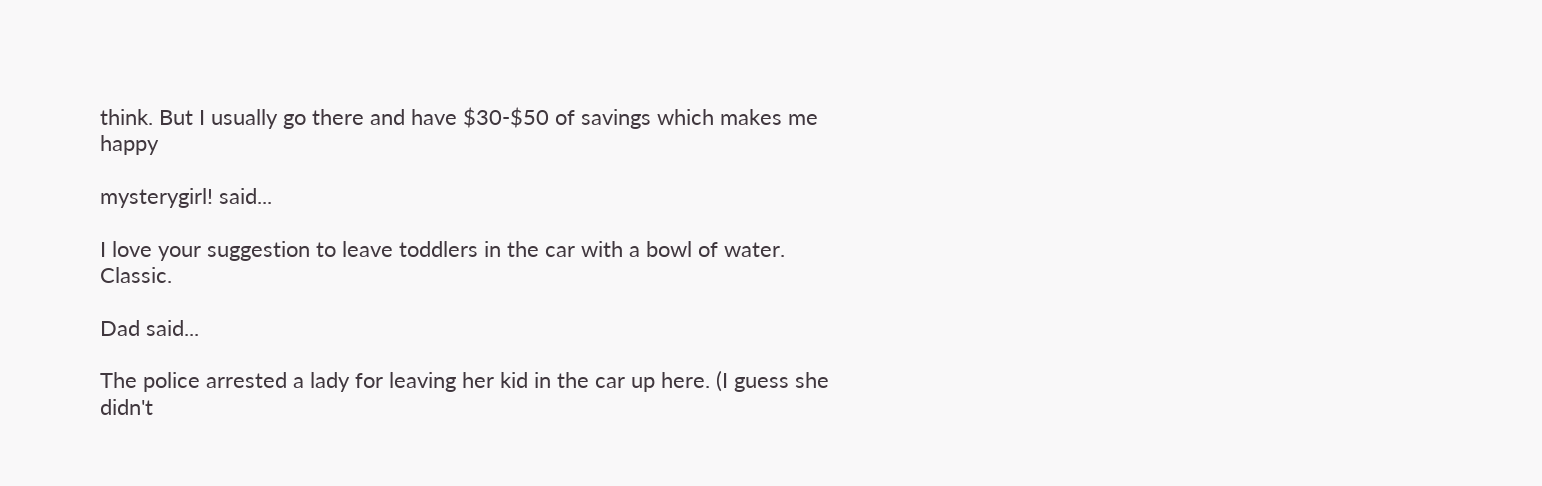think. But I usually go there and have $30-$50 of savings which makes me happy

mysterygirl! said...

I love your suggestion to leave toddlers in the car with a bowl of water. Classic.

Dad said...

The police arrested a lady for leaving her kid in the car up here. (I guess she didn't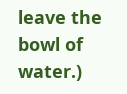leave the bowl of water.)